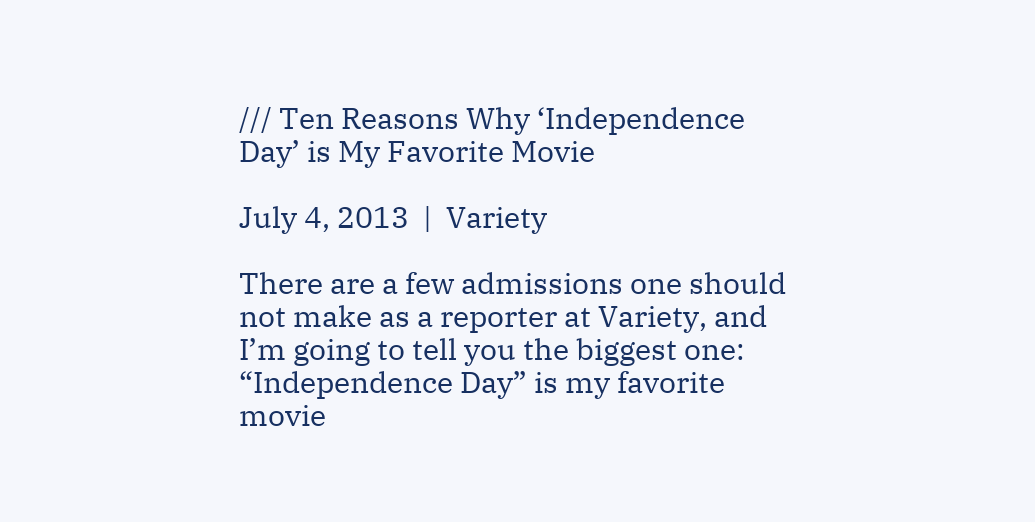/// Ten Reasons Why ‘Independence Day’ is My Favorite Movie

July 4, 2013  |  Variety

There are a few admissions one should not make as a reporter at Variety, and I’m going to tell you the biggest one: “Independence Day” is my favorite movie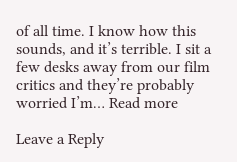of all time. I know how this sounds, and it’s terrible. I sit a few desks away from our film critics and they’re probably worried I’m… Read more

Leave a Reply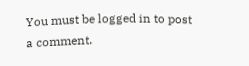You must be logged in to post a comment.